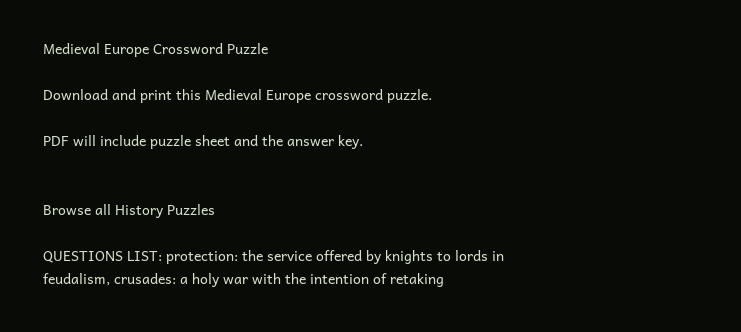Medieval Europe Crossword Puzzle

Download and print this Medieval Europe crossword puzzle.

PDF will include puzzle sheet and the answer key.


Browse all History Puzzles

QUESTIONS LIST: protection: the service offered by knights to lords in feudalism, crusades: a holy war with the intention of retaking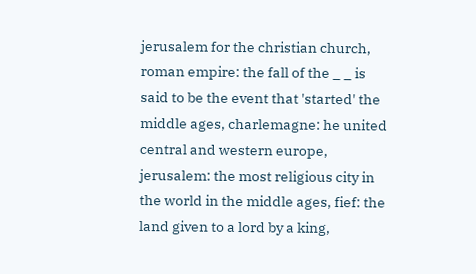jerusalem for the christian church, roman empire: the fall of the _ _ is said to be the event that 'started' the middle ages, charlemagne: he united central and western europe, jerusalem: the most religious city in the world in the middle ages, fief: the land given to a lord by a king,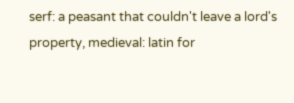serf: a peasant that couldn't leave a lord's property, medieval: latin for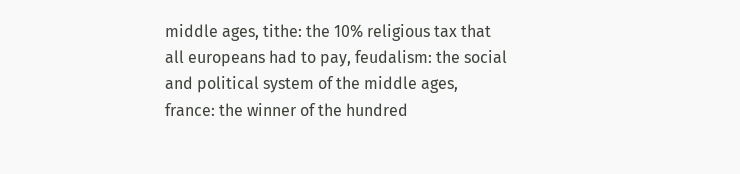middle ages, tithe: the 10% religious tax that all europeans had to pay, feudalism: the social and political system of the middle ages, france: the winner of the hundred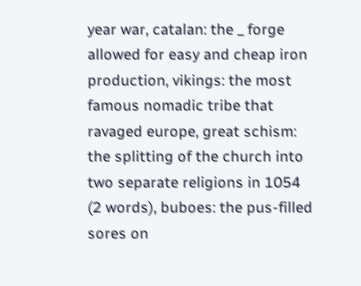year war, catalan: the _ forge allowed for easy and cheap iron production, vikings: the most famous nomadic tribe that ravaged europe, great schism: the splitting of the church into two separate religions in 1054 (2 words), buboes: the pus-filled sores on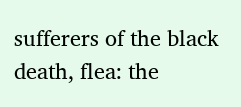sufferers of the black death, flea: the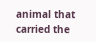animal that carried the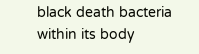black death bacteria within its body